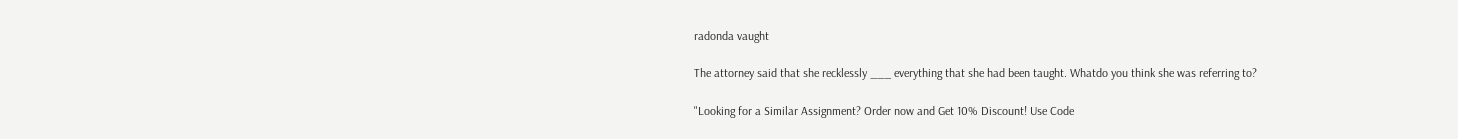radonda vaught

The attorney said that she recklessly ___ everything that she had been taught. Whatdo you think she was referring to?

"Looking for a Similar Assignment? Order now and Get 10% Discount! Use Code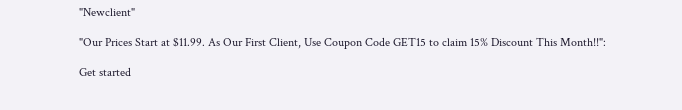"Newclient"

"Our Prices Start at $11.99. As Our First Client, Use Coupon Code GET15 to claim 15% Discount This Month!!":

Get started